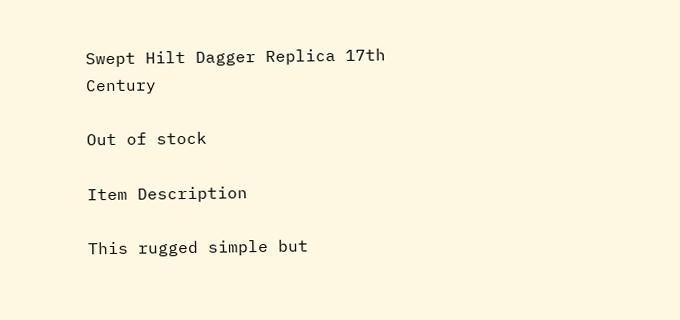Swept Hilt Dagger Replica 17th Century

Out of stock

Item Description

This rugged simple but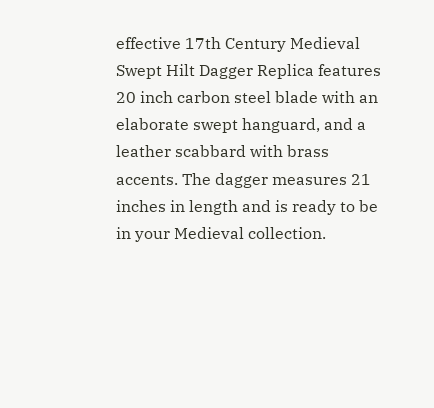effective 17th Century Medieval Swept Hilt Dagger Replica features 20 inch carbon steel blade with an elaborate swept hanguard, and a leather scabbard with brass accents. The dagger measures 21 inches in length and is ready to be in your Medieval collection.